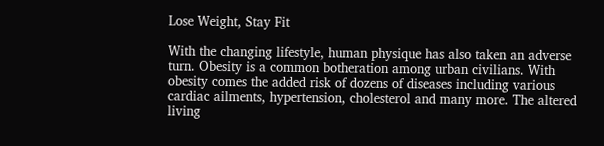Lose Weight, Stay Fit

With the changing lifestyle, human physique has also taken an adverse turn. Obesity is a common botheration among urban civilians. With obesity comes the added risk of dozens of diseases including various cardiac ailments, hypertension, cholesterol and many more. The altered living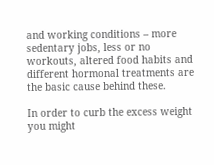and working conditions – more sedentary jobs, less or no workouts, altered food habits and different hormonal treatments are the basic cause behind these.

In order to curb the excess weight you might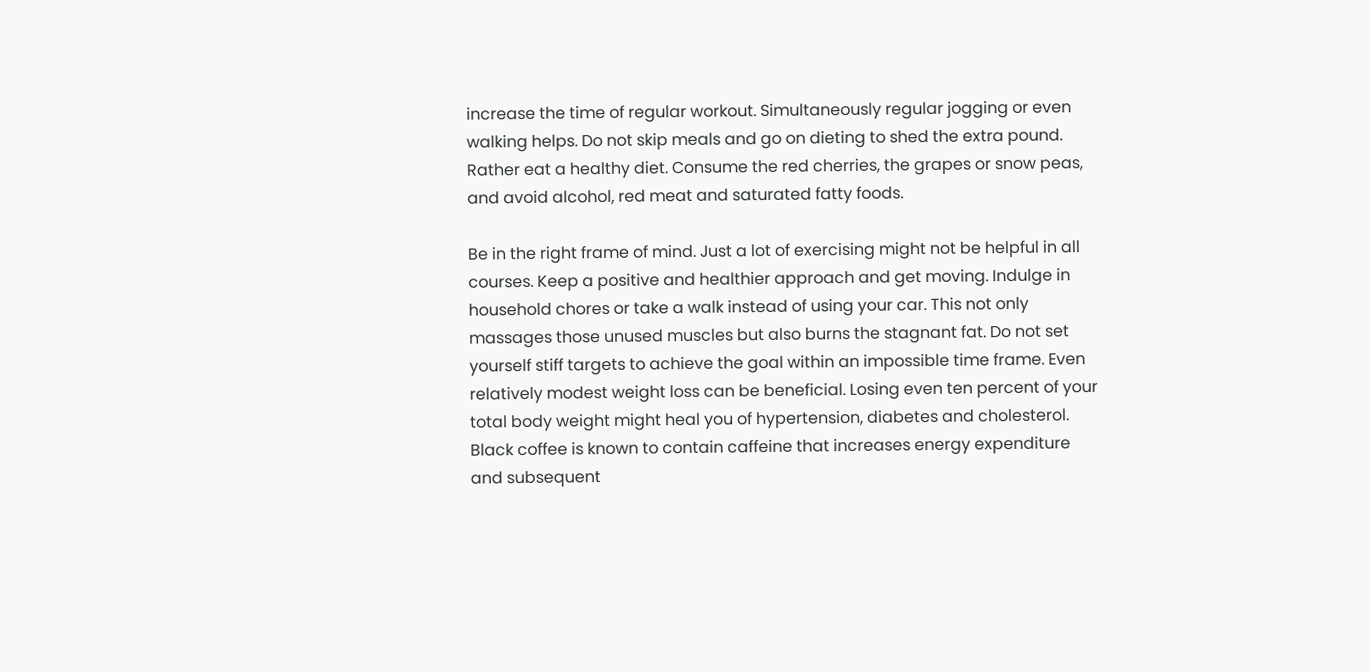increase the time of regular workout. Simultaneously regular jogging or even walking helps. Do not skip meals and go on dieting to shed the extra pound. Rather eat a healthy diet. Consume the red cherries, the grapes or snow peas, and avoid alcohol, red meat and saturated fatty foods.

Be in the right frame of mind. Just a lot of exercising might not be helpful in all courses. Keep a positive and healthier approach and get moving. Indulge in household chores or take a walk instead of using your car. This not only massages those unused muscles but also burns the stagnant fat. Do not set yourself stiff targets to achieve the goal within an impossible time frame. Even relatively modest weight loss can be beneficial. Losing even ten percent of your total body weight might heal you of hypertension, diabetes and cholesterol. Black coffee is known to contain caffeine that increases energy expenditure and subsequent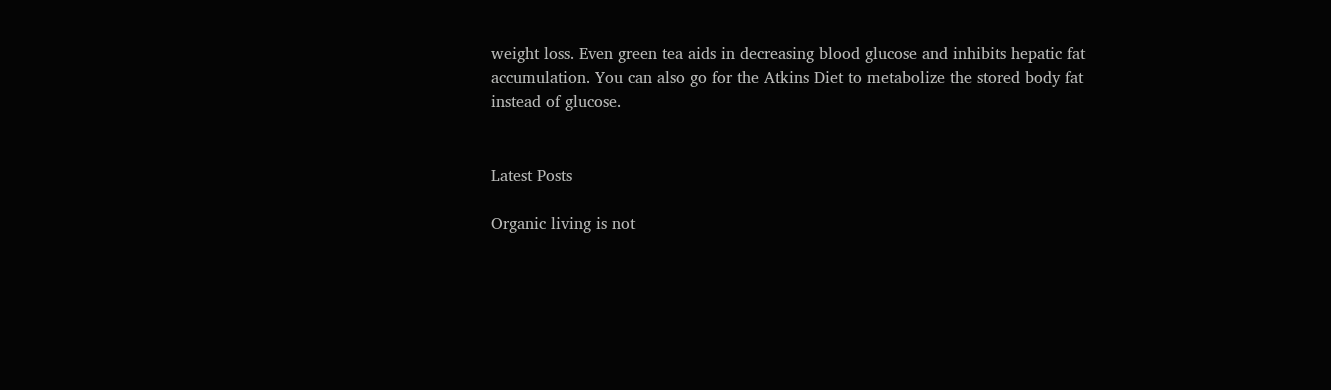weight loss. Even green tea aids in decreasing blood glucose and inhibits hepatic fat accumulation. You can also go for the Atkins Diet to metabolize the stored body fat instead of glucose.


Latest Posts

Organic living is not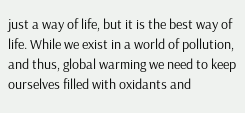just a way of life, but it is the best way of life. While we exist in a world of pollution, and thus, global warming we need to keep ourselves filled with oxidants and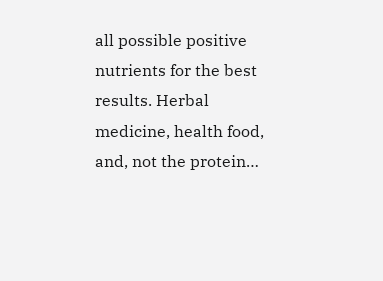all possible positive nutrients for the best results. Herbal medicine, health food, and, not the protein…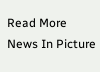Read More
News In Picture